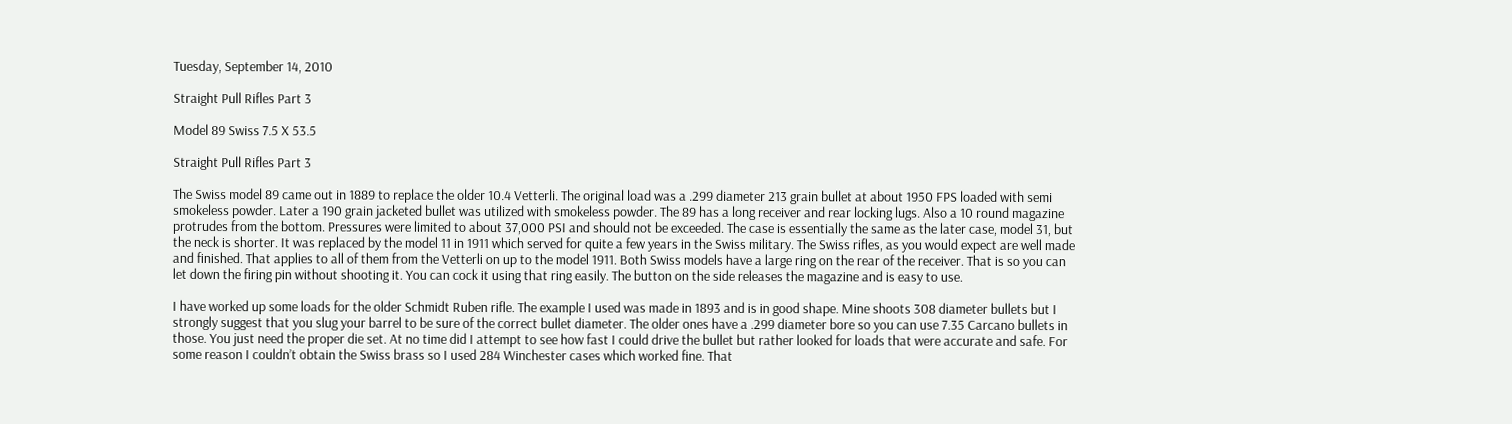Tuesday, September 14, 2010

Straight Pull Rifles Part 3

Model 89 Swiss 7.5 X 53.5

Straight Pull Rifles Part 3

The Swiss model 89 came out in 1889 to replace the older 10.4 Vetterli. The original load was a .299 diameter 213 grain bullet at about 1950 FPS loaded with semi smokeless powder. Later a 190 grain jacketed bullet was utilized with smokeless powder. The 89 has a long receiver and rear locking lugs. Also a 10 round magazine protrudes from the bottom. Pressures were limited to about 37,000 PSI and should not be exceeded. The case is essentially the same as the later case, model 31, but the neck is shorter. It was replaced by the model 11 in 1911 which served for quite a few years in the Swiss military. The Swiss rifles, as you would expect are well made and finished. That applies to all of them from the Vetterli on up to the model 1911. Both Swiss models have a large ring on the rear of the receiver. That is so you can let down the firing pin without shooting it. You can cock it using that ring easily. The button on the side releases the magazine and is easy to use.

I have worked up some loads for the older Schmidt Ruben rifle. The example I used was made in 1893 and is in good shape. Mine shoots 308 diameter bullets but I strongly suggest that you slug your barrel to be sure of the correct bullet diameter. The older ones have a .299 diameter bore so you can use 7.35 Carcano bullets in those. You just need the proper die set. At no time did I attempt to see how fast I could drive the bullet but rather looked for loads that were accurate and safe. For some reason I couldn’t obtain the Swiss brass so I used 284 Winchester cases which worked fine. That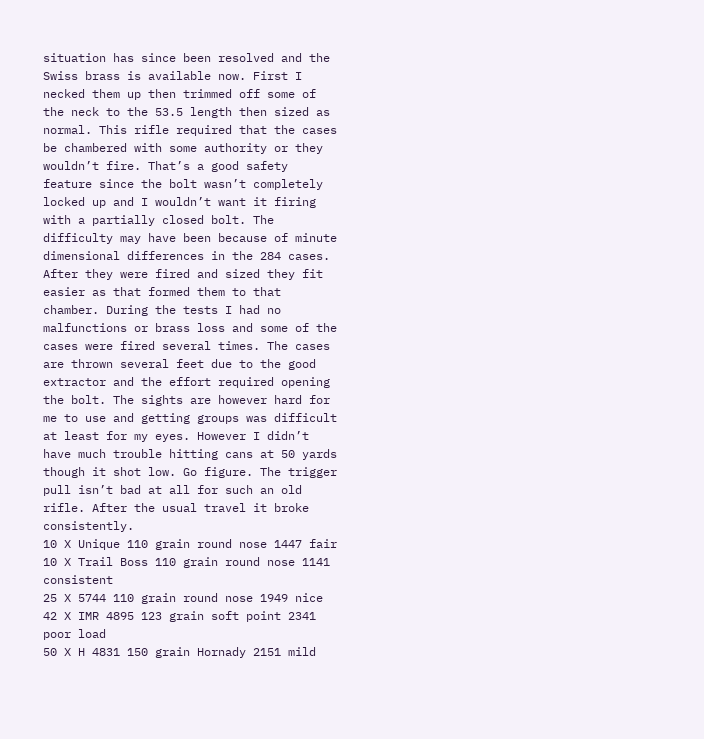situation has since been resolved and the Swiss brass is available now. First I necked them up then trimmed off some of the neck to the 53.5 length then sized as normal. This rifle required that the cases be chambered with some authority or they wouldn’t fire. That’s a good safety feature since the bolt wasn’t completely locked up and I wouldn’t want it firing with a partially closed bolt. The difficulty may have been because of minute dimensional differences in the 284 cases. After they were fired and sized they fit easier as that formed them to that chamber. During the tests I had no malfunctions or brass loss and some of the cases were fired several times. The cases are thrown several feet due to the good extractor and the effort required opening the bolt. The sights are however hard for me to use and getting groups was difficult at least for my eyes. However I didn’t have much trouble hitting cans at 50 yards though it shot low. Go figure. The trigger pull isn’t bad at all for such an old rifle. After the usual travel it broke consistently.
10 X Unique 110 grain round nose 1447 fair
10 X Trail Boss 110 grain round nose 1141 consistent
25 X 5744 110 grain round nose 1949 nice
42 X IMR 4895 123 grain soft point 2341 poor load
50 X H 4831 150 grain Hornady 2151 mild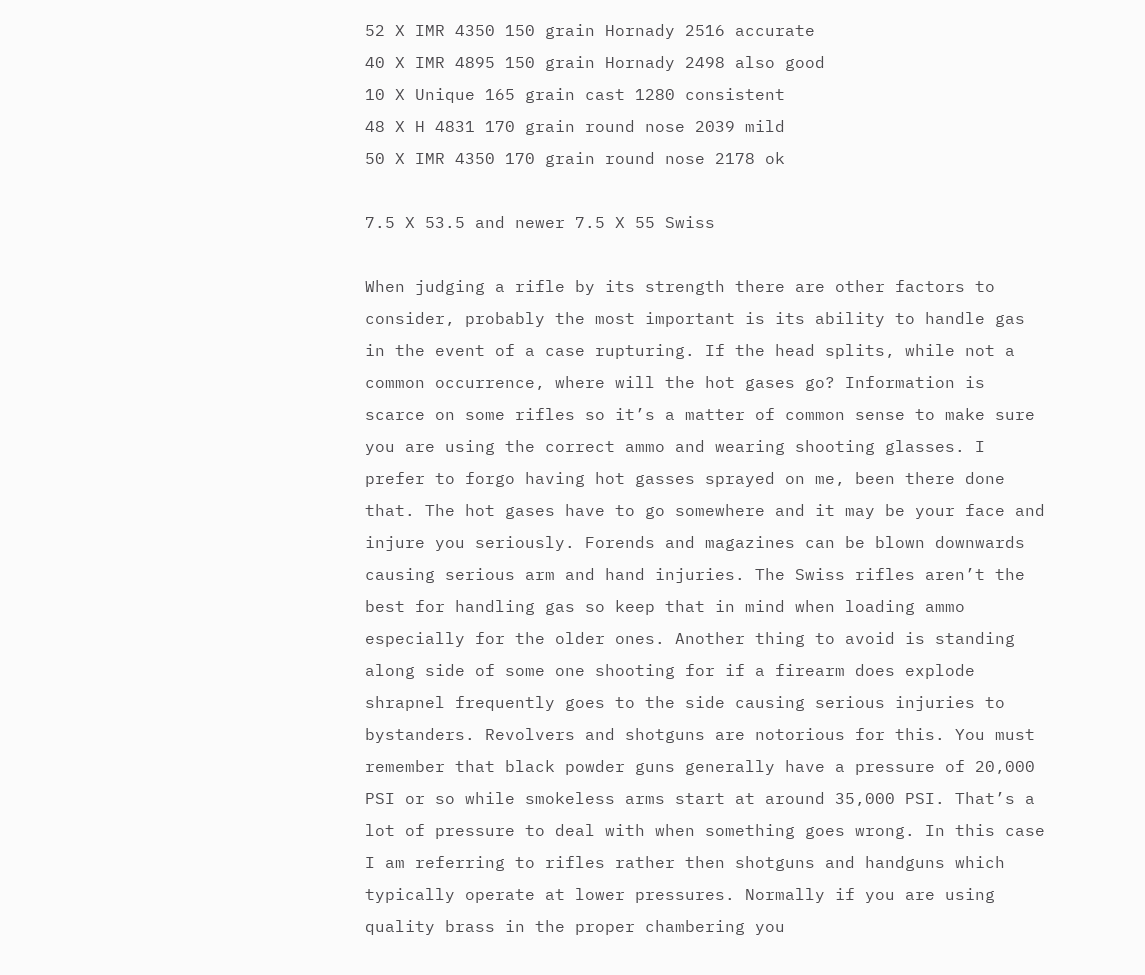52 X IMR 4350 150 grain Hornady 2516 accurate
40 X IMR 4895 150 grain Hornady 2498 also good
10 X Unique 165 grain cast 1280 consistent
48 X H 4831 170 grain round nose 2039 mild
50 X IMR 4350 170 grain round nose 2178 ok

7.5 X 53.5 and newer 7.5 X 55 Swiss

When judging a rifle by its strength there are other factors to consider, probably the most important is its ability to handle gas in the event of a case rupturing. If the head splits, while not a common occurrence, where will the hot gases go? Information is scarce on some rifles so it’s a matter of common sense to make sure you are using the correct ammo and wearing shooting glasses. I prefer to forgo having hot gasses sprayed on me, been there done that. The hot gases have to go somewhere and it may be your face and injure you seriously. Forends and magazines can be blown downwards causing serious arm and hand injuries. The Swiss rifles aren’t the best for handling gas so keep that in mind when loading ammo especially for the older ones. Another thing to avoid is standing along side of some one shooting for if a firearm does explode shrapnel frequently goes to the side causing serious injuries to bystanders. Revolvers and shotguns are notorious for this. You must remember that black powder guns generally have a pressure of 20,000 PSI or so while smokeless arms start at around 35,000 PSI. That’s a lot of pressure to deal with when something goes wrong. In this case I am referring to rifles rather then shotguns and handguns which typically operate at lower pressures. Normally if you are using quality brass in the proper chambering you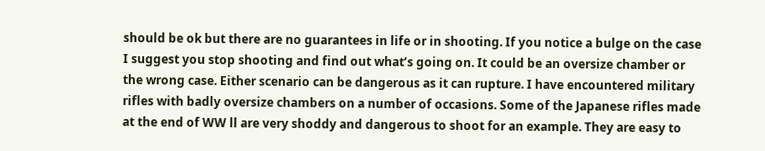should be ok but there are no guarantees in life or in shooting. If you notice a bulge on the case I suggest you stop shooting and find out what’s going on. It could be an oversize chamber or the wrong case. Either scenario can be dangerous as it can rupture. I have encountered military rifles with badly oversize chambers on a number of occasions. Some of the Japanese rifles made at the end of WW ll are very shoddy and dangerous to shoot for an example. They are easy to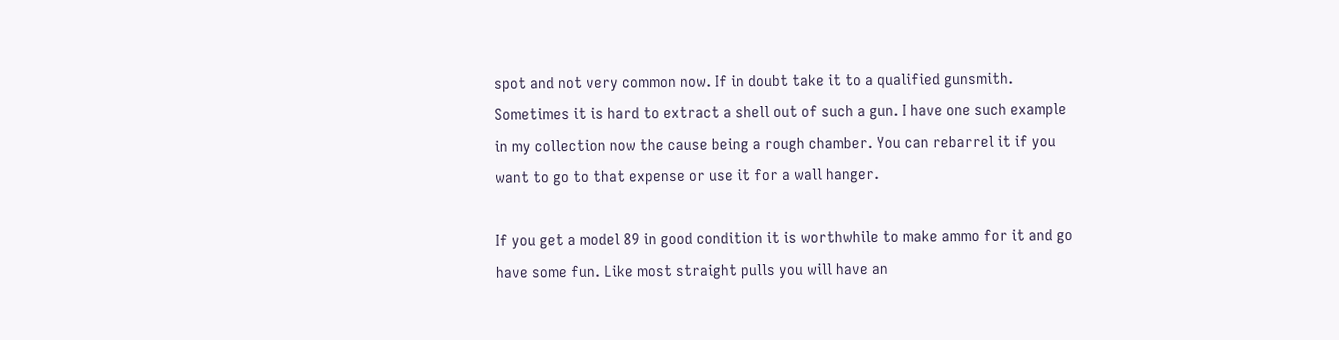spot and not very common now. If in doubt take it to a qualified gunsmith. Sometimes it is hard to extract a shell out of such a gun. I have one such example in my collection now the cause being a rough chamber. You can rebarrel it if you want to go to that expense or use it for a wall hanger.

If you get a model 89 in good condition it is worthwhile to make ammo for it and go have some fun. Like most straight pulls you will have an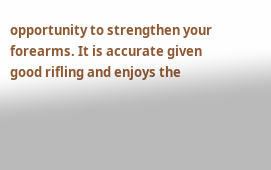opportunity to strengthen your forearms. It is accurate given good rifling and enjoys the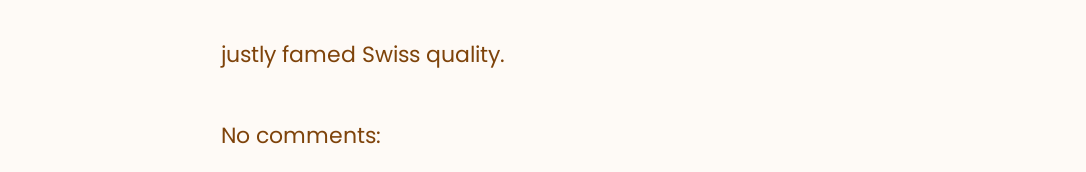justly famed Swiss quality.

No comments: